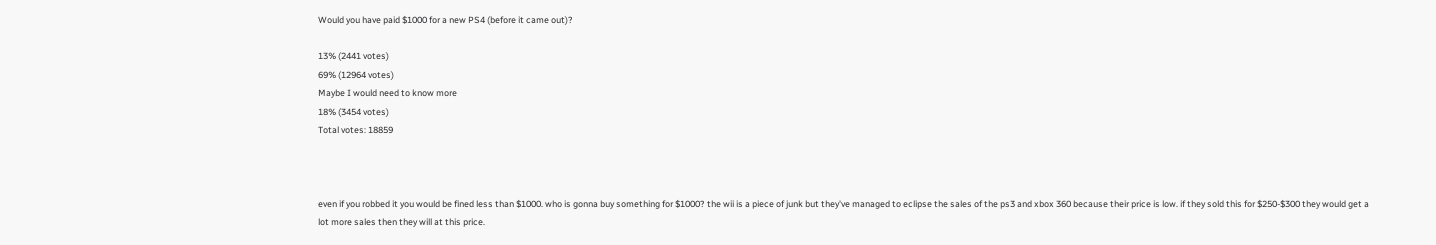Would you have paid $1000 for a new PS4 (before it came out)?

13% (2441 votes)
69% (12964 votes)
Maybe I would need to know more
18% (3454 votes)
Total votes: 18859



even if you robbed it you would be fined less than $1000. who is gonna buy something for $1000? the wii is a piece of junk but they've managed to eclipse the sales of the ps3 and xbox 360 because their price is low. if they sold this for $250-$300 they would get a lot more sales then they will at this price.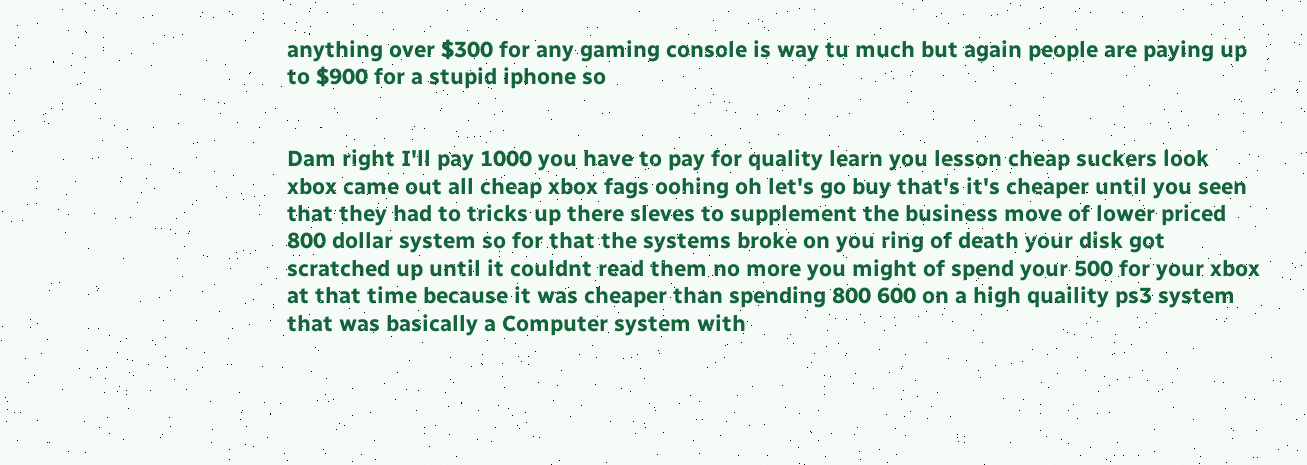anything over $300 for any gaming console is way tu much but again people are paying up to $900 for a stupid iphone so


Dam right I'll pay 1000 you have to pay for quality learn you lesson cheap suckers look xbox came out all cheap xbox fags oohing oh let's go buy that's it's cheaper until you seen that they had to tricks up there sleves to supplement the business move of lower priced 800 dollar system so for that the systems broke on you ring of death your disk got scratched up until it couldnt read them no more you might of spend your 500 for your xbox at that time because it was cheaper than spending 800 600 on a high quaility ps3 system that was basically a Computer system with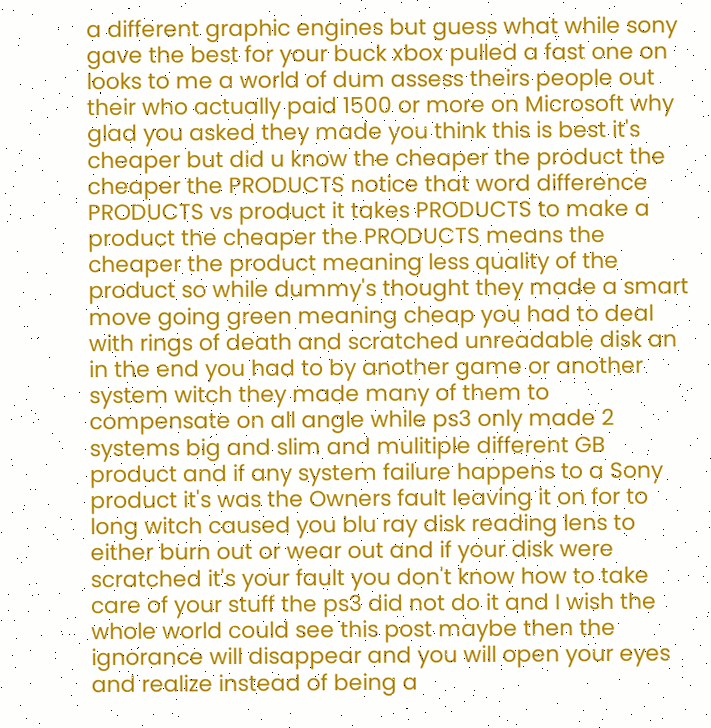a different graphic engines but guess what while sony gave the best for your buck xbox pulled a fast one on looks to me a world of dum assess theirs people out their who actually paid 1500 or more on Microsoft why glad you asked they made you think this is best it's cheaper but did u know the cheaper the product the cheaper the PRODUCTS notice that word difference PRODUCTS vs product it takes PRODUCTS to make a product the cheaper the PRODUCTS means the cheaper the product meaning less quality of the product so while dummy's thought they made a smart move going green meaning cheap you had to deal with rings of death and scratched unreadable disk an in the end you had to by another game or another system witch they made many of them to compensate on all angle while ps3 only made 2 systems big and slim and mulitiple different GB product and if any system failure happens to a Sony product it's was the Owners fault leaving it on for to long witch caused you blu ray disk reading lens to either burn out or wear out and if your disk were scratched it's your fault you don't know how to take care of your stuff the ps3 did not do it and I wish the whole world could see this post maybe then the ignorance will disappear and you will open your eyes and realize instead of being a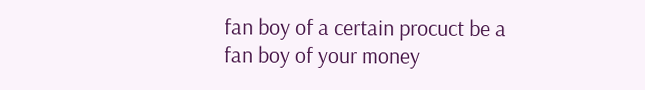fan boy of a certain procuct be a fan boy of your money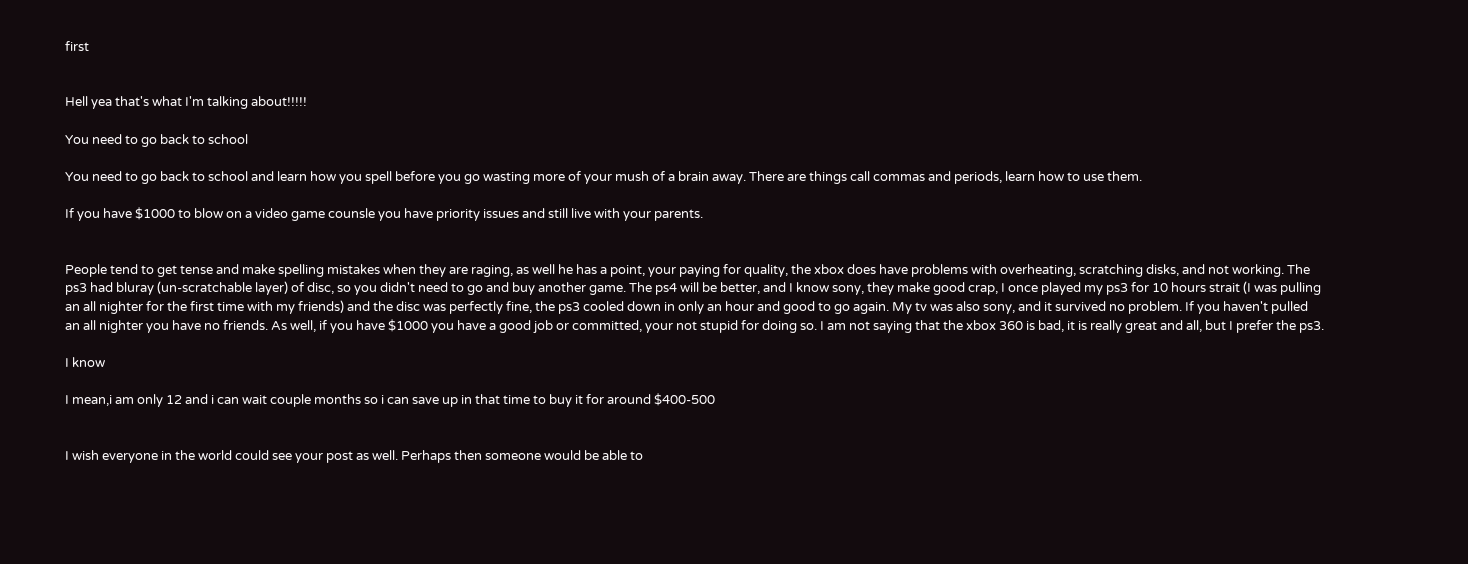first


Hell yea that's what I'm talking about!!!!!

You need to go back to school

You need to go back to school and learn how you spell before you go wasting more of your mush of a brain away. There are things call commas and periods, learn how to use them.

If you have $1000 to blow on a video game counsle you have priority issues and still live with your parents.


People tend to get tense and make spelling mistakes when they are raging, as well he has a point, your paying for quality, the xbox does have problems with overheating, scratching disks, and not working. The ps3 had bluray (un-scratchable layer) of disc, so you didn't need to go and buy another game. The ps4 will be better, and I know sony, they make good crap, I once played my ps3 for 10 hours strait (I was pulling an all nighter for the first time with my friends) and the disc was perfectly fine, the ps3 cooled down in only an hour and good to go again. My tv was also sony, and it survived no problem. If you haven't pulled an all nighter you have no friends. As well, if you have $1000 you have a good job or committed, your not stupid for doing so. I am not saying that the xbox 360 is bad, it is really great and all, but I prefer the ps3.

I know

I mean,i am only 12 and i can wait couple months so i can save up in that time to buy it for around $400-500


I wish everyone in the world could see your post as well. Perhaps then someone would be able to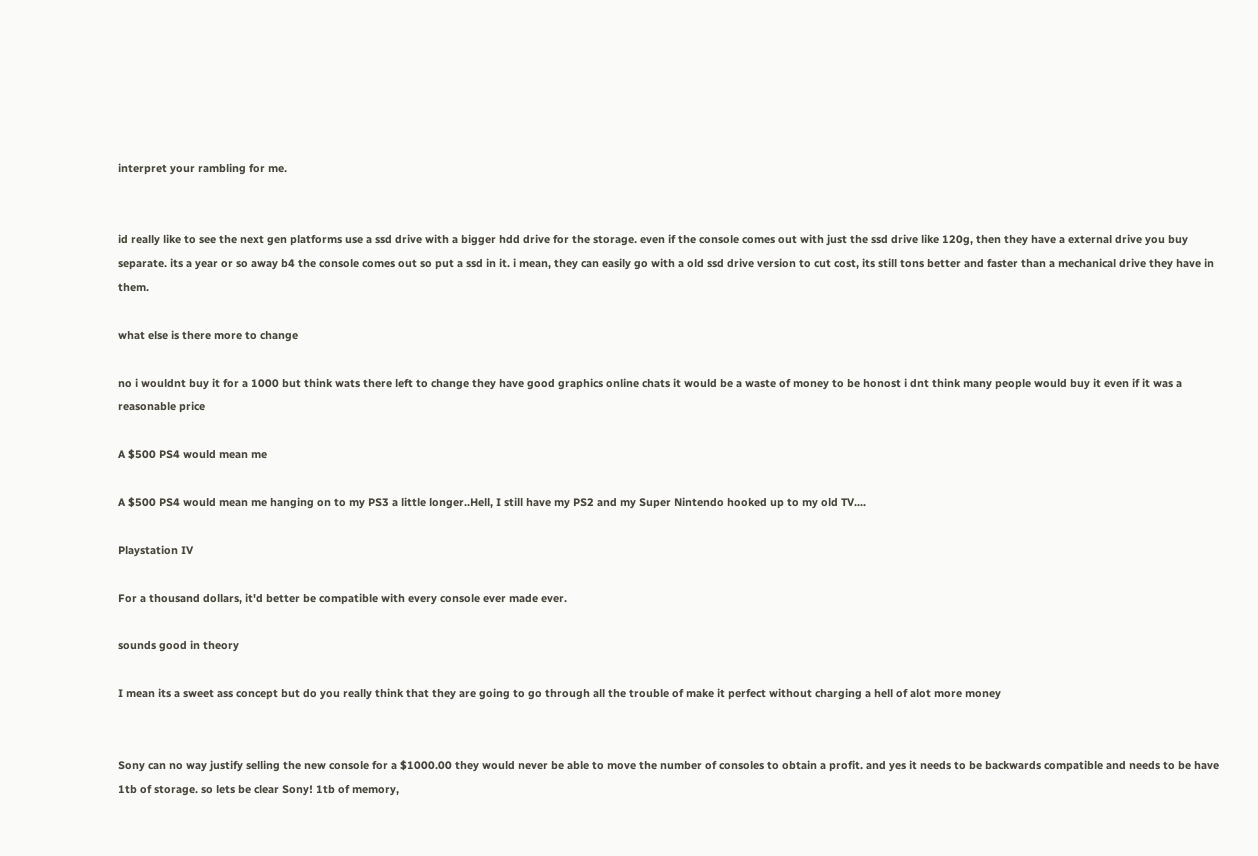interpret your rambling for me.


id really like to see the next gen platforms use a ssd drive with a bigger hdd drive for the storage. even if the console comes out with just the ssd drive like 120g, then they have a external drive you buy separate. its a year or so away b4 the console comes out so put a ssd in it. i mean, they can easily go with a old ssd drive version to cut cost, its still tons better and faster than a mechanical drive they have in them.

what else is there more to change

no i wouldnt buy it for a 1000 but think wats there left to change they have good graphics online chats it would be a waste of money to be honost i dnt think many people would buy it even if it was a reasonable price

A $500 PS4 would mean me

A $500 PS4 would mean me hanging on to my PS3 a little longer..Hell, I still have my PS2 and my Super Nintendo hooked up to my old TV....

Playstation IV

For a thousand dollars, it'd better be compatible with every console ever made ever.

sounds good in theory

I mean its a sweet ass concept but do you really think that they are going to go through all the trouble of make it perfect without charging a hell of alot more money


Sony can no way justify selling the new console for a $1000.00 they would never be able to move the number of consoles to obtain a profit. and yes it needs to be backwards compatible and needs to be have 1tb of storage. so lets be clear Sony! 1tb of memory,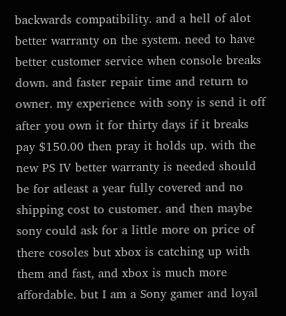backwards compatibility. and a hell of alot better warranty on the system. need to have better customer service when console breaks down. and faster repair time and return to owner. my experience with sony is send it off after you own it for thirty days if it breaks pay $150.00 then pray it holds up. with the new PS IV better warranty is needed should be for atleast a year fully covered and no shipping cost to customer. and then maybe sony could ask for a little more on price of there cosoles but xbox is catching up with them and fast, and xbox is much more affordable. but I am a Sony gamer and loyal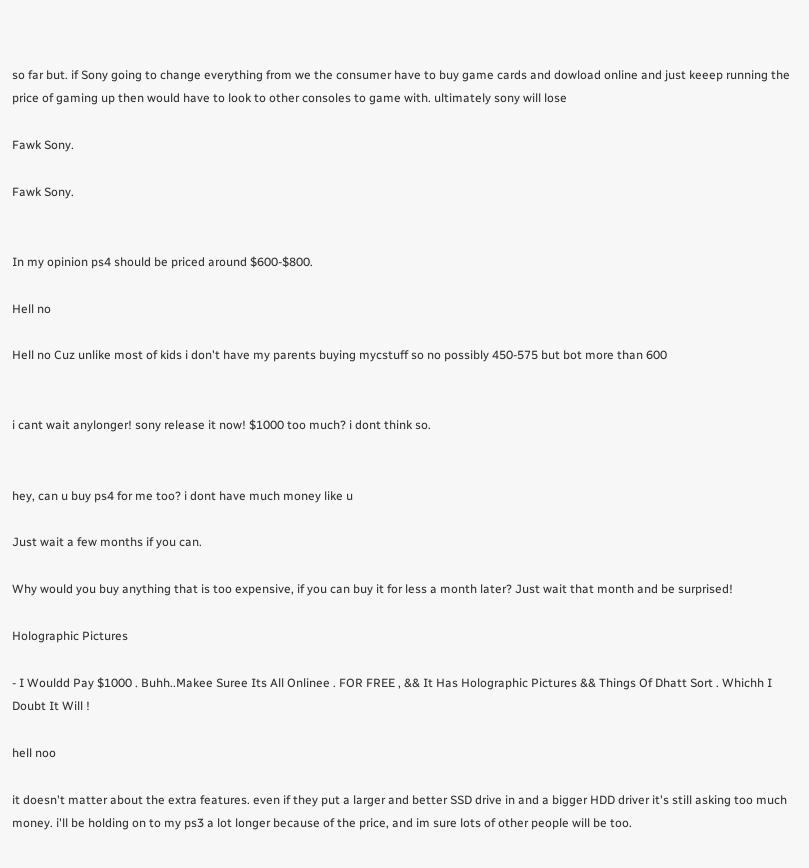so far but. if Sony going to change everything from we the consumer have to buy game cards and dowload online and just keeep running the price of gaming up then would have to look to other consoles to game with. ultimately sony will lose

Fawk Sony.

Fawk Sony.


In my opinion ps4 should be priced around $600-$800.

Hell no

Hell no Cuz unlike most of kids i don't have my parents buying mycstuff so no possibly 450-575 but bot more than 600


i cant wait anylonger! sony release it now! $1000 too much? i dont think so.


hey, can u buy ps4 for me too? i dont have much money like u

Just wait a few months if you can.

Why would you buy anything that is too expensive, if you can buy it for less a month later? Just wait that month and be surprised!

Holographic Pictures

- I Wouldd Pay $1000 . Buhh..Makee Suree Its All Onlinee . FOR FREE , && It Has Holographic Pictures && Things Of Dhatt Sort . Whichh I Doubt It Will !

hell noo

it doesn't matter about the extra features. even if they put a larger and better SSD drive in and a bigger HDD driver it's still asking too much money. i'll be holding on to my ps3 a lot longer because of the price, and im sure lots of other people will be too.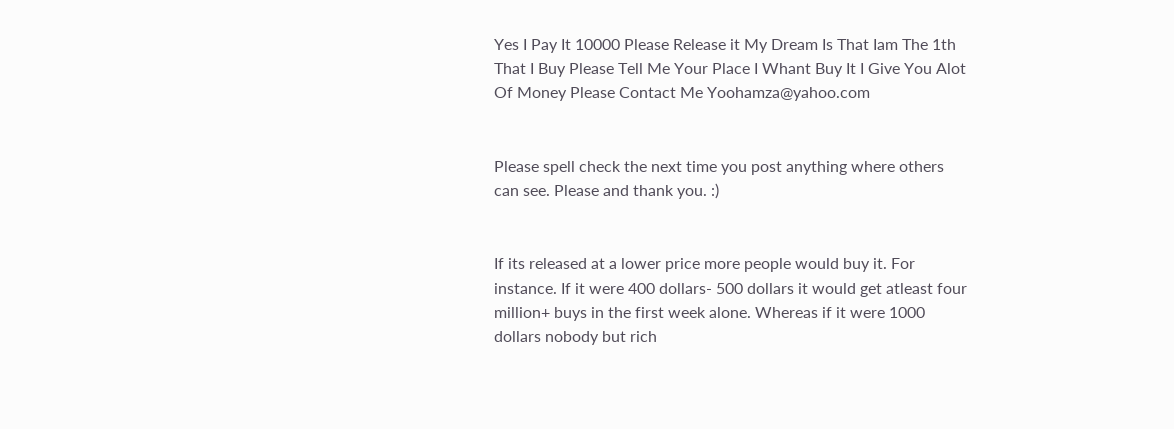Yes I Pay It 10000 Please Release it My Dream Is That Iam The 1th That I Buy Please Tell Me Your Place I Whant Buy It I Give You Alot Of Money Please Contact Me Yoohamza@yahoo.com


Please spell check the next time you post anything where others can see. Please and thank you. :)


If its released at a lower price more people would buy it. For instance. If it were 400 dollars- 500 dollars it would get atleast four million+ buys in the first week alone. Whereas if it were 1000 dollars nobody but rich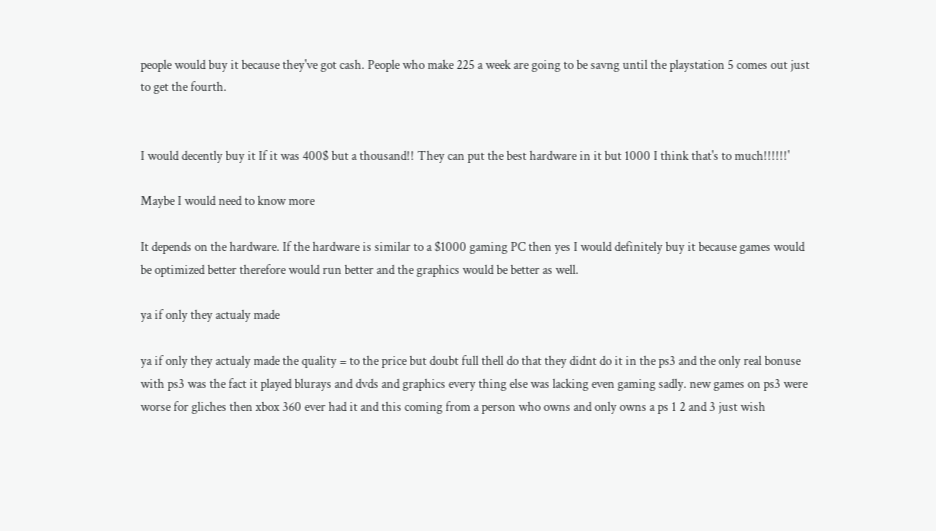people would buy it because they've got cash. People who make 225 a week are going to be savng until the playstation 5 comes out just to get the fourth.


I would decently buy it If it was 400$ but a thousand!! They can put the best hardware in it but 1000 I think that's to much!!!!!!'

Maybe I would need to know more

It depends on the hardware. If the hardware is similar to a $1000 gaming PC then yes I would definitely buy it because games would be optimized better therefore would run better and the graphics would be better as well.

ya if only they actualy made

ya if only they actualy made the quality = to the price but doubt full thell do that they didnt do it in the ps3 and the only real bonuse with ps3 was the fact it played blurays and dvds and graphics every thing else was lacking even gaming sadly. new games on ps3 were worse for gliches then xbox 360 ever had it and this coming from a person who owns and only owns a ps 1 2 and 3 just wish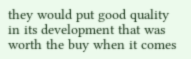they would put good quality in its development that was worth the buy when it comes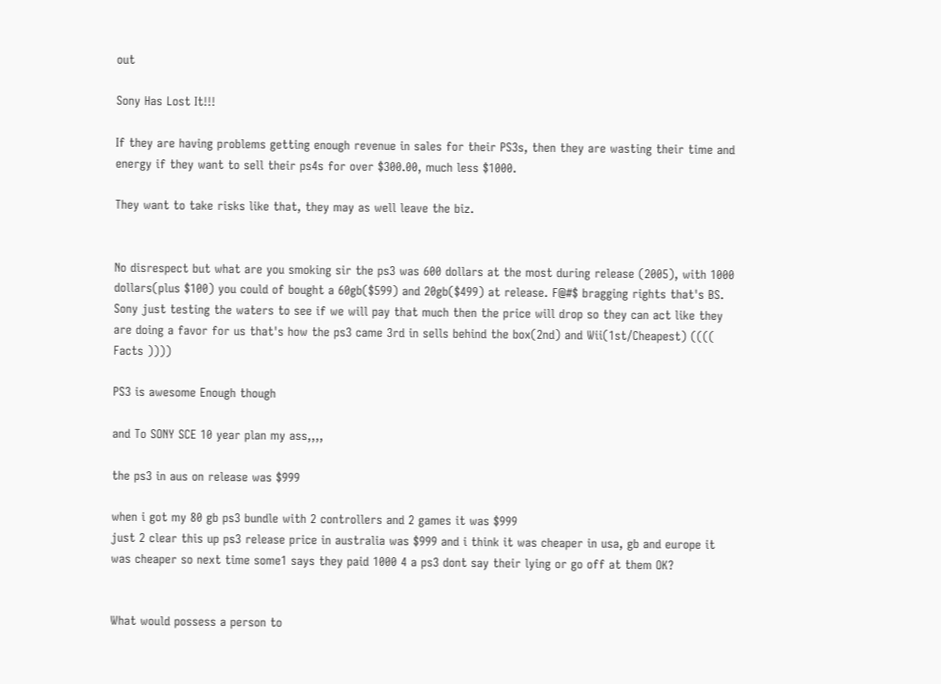out

Sony Has Lost It!!!

If they are having problems getting enough revenue in sales for their PS3s, then they are wasting their time and energy if they want to sell their ps4s for over $300.00, much less $1000.

They want to take risks like that, they may as well leave the biz.


No disrespect but what are you smoking sir the ps3 was 600 dollars at the most during release (2005), with 1000 dollars(plus $100) you could of bought a 60gb($599) and 20gb($499) at release. F@#$ bragging rights that's BS. Sony just testing the waters to see if we will pay that much then the price will drop so they can act like they are doing a favor for us that's how the ps3 came 3rd in sells behind the box(2nd) and Wii(1st/Cheapest) (((( Facts ))))

PS3 is awesome Enough though

and To SONY SCE 10 year plan my ass,,,,

the ps3 in aus on release was $999

when i got my 80 gb ps3 bundle with 2 controllers and 2 games it was $999
just 2 clear this up ps3 release price in australia was $999 and i think it was cheaper in usa, gb and europe it was cheaper so next time some1 says they paid 1000 4 a ps3 dont say their lying or go off at them OK?


What would possess a person to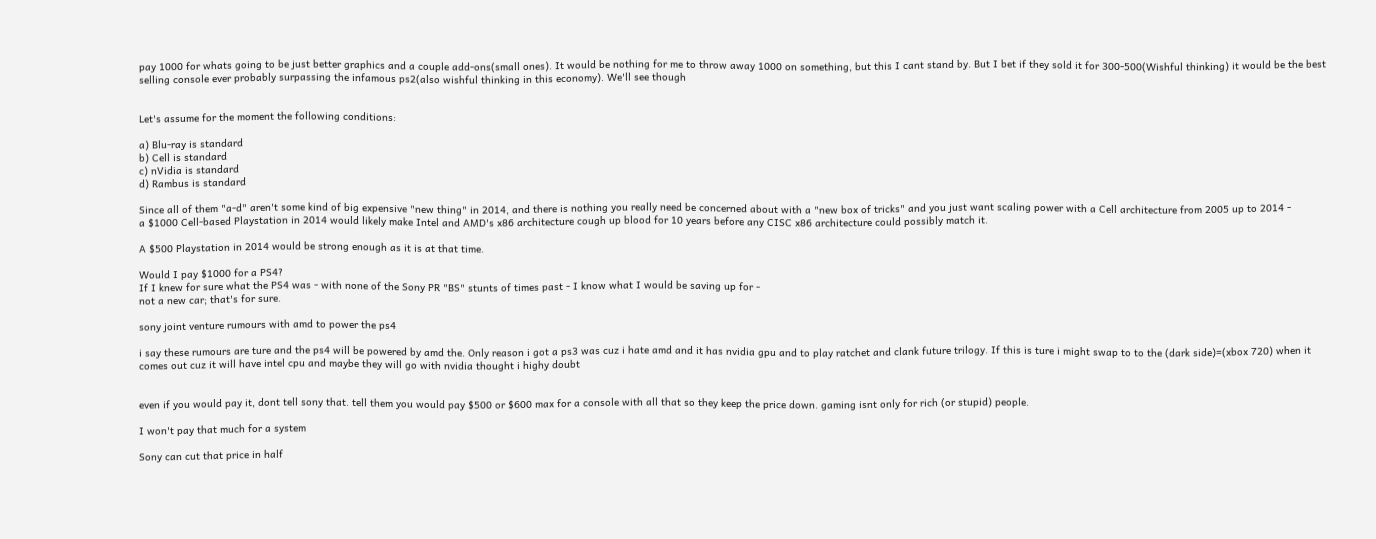pay 1000 for whats going to be just better graphics and a couple add-ons(small ones). It would be nothing for me to throw away 1000 on something, but this I cant stand by. But I bet if they sold it for 300-500(Wishful thinking) it would be the best selling console ever probably surpassing the infamous ps2(also wishful thinking in this economy). We'll see though


Let's assume for the moment the following conditions:

a) Blu-ray is standard
b) Cell is standard
c) nVidia is standard
d) Rambus is standard

Since all of them "a-d" aren't some kind of big expensive "new thing" in 2014, and there is nothing you really need be concerned about with a "new box of tricks" and you just want scaling power with a Cell architecture from 2005 up to 2014 -
a $1000 Cell-based Playstation in 2014 would likely make Intel and AMD's x86 architecture cough up blood for 10 years before any CISC x86 architecture could possibly match it.

A $500 Playstation in 2014 would be strong enough as it is at that time.

Would I pay $1000 for a PS4?
If I knew for sure what the PS4 was - with none of the Sony PR "BS" stunts of times past - I know what I would be saving up for -
not a new car; that's for sure.

sony joint venture rumours with amd to power the ps4

i say these rumours are ture and the ps4 will be powered by amd the. Only reason i got a ps3 was cuz i hate amd and it has nvidia gpu and to play ratchet and clank future trilogy. If this is ture i might swap to to the (dark side)=(xbox 720) when it comes out cuz it will have intel cpu and maybe they will go with nvidia thought i highy doubt


even if you would pay it, dont tell sony that. tell them you would pay $500 or $600 max for a console with all that so they keep the price down. gaming isnt only for rich (or stupid) people.

I won't pay that much for a system

Sony can cut that price in half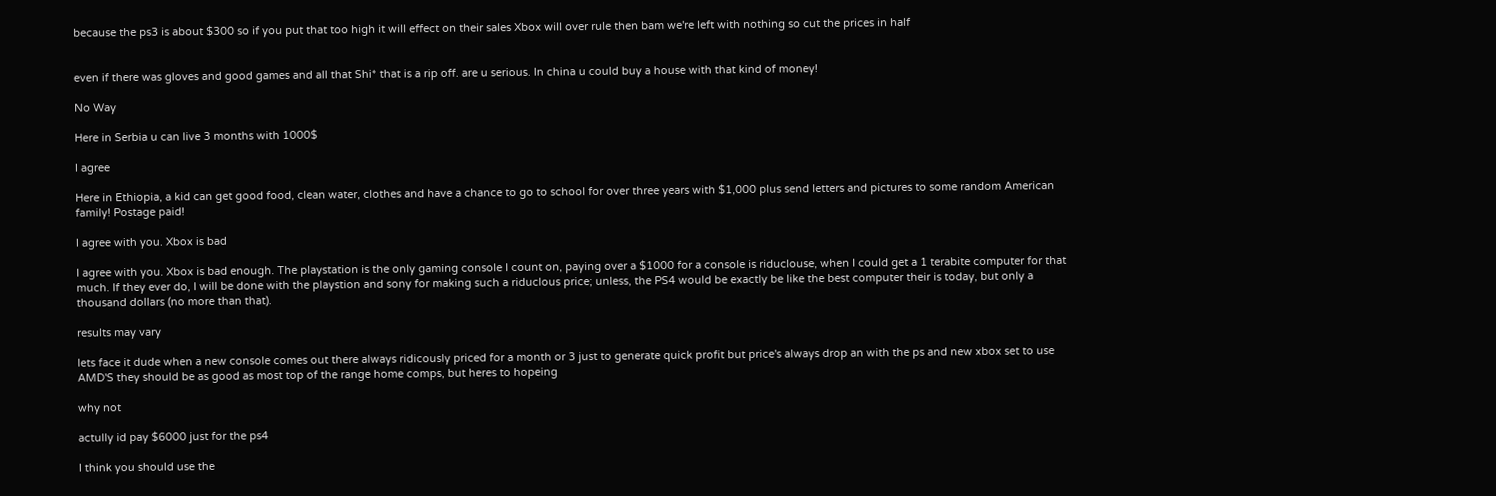because the ps3 is about $300 so if you put that too high it will effect on their sales Xbox will over rule then bam we're left with nothing so cut the prices in half


even if there was gloves and good games and all that Shi* that is a rip off. are u serious. In china u could buy a house with that kind of money!

No Way

Here in Serbia u can live 3 months with 1000$

I agree

Here in Ethiopia, a kid can get good food, clean water, clothes and have a chance to go to school for over three years with $1,000 plus send letters and pictures to some random American family! Postage paid!

I agree with you. Xbox is bad

I agree with you. Xbox is bad enough. The playstation is the only gaming console I count on, paying over a $1000 for a console is riduclouse, when I could get a 1 terabite computer for that much. If they ever do, I will be done with the playstion and sony for making such a riduclous price; unless, the PS4 would be exactly be like the best computer their is today, but only a thousand dollars (no more than that).

results may vary

lets face it dude when a new console comes out there always ridicously priced for a month or 3 just to generate quick profit but price's always drop an with the ps and new xbox set to use AMD'S they should be as good as most top of the range home comps, but heres to hopeing

why not

actully id pay $6000 just for the ps4

I think you should use the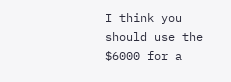I think you should use the $6000 for a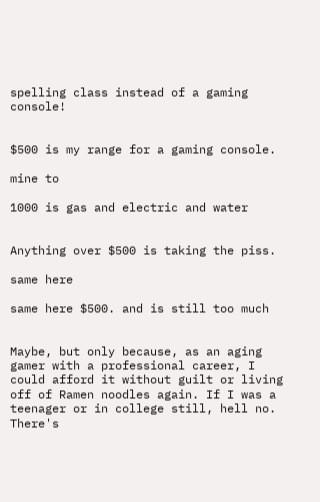spelling class instead of a gaming console!


$500 is my range for a gaming console.

mine to

1000 is gas and electric and water


Anything over $500 is taking the piss.

same here

same here $500. and is still too much


Maybe, but only because, as an aging gamer with a professional career, I could afford it without guilt or living off of Ramen noodles again. If I was a teenager or in college still, hell no. There's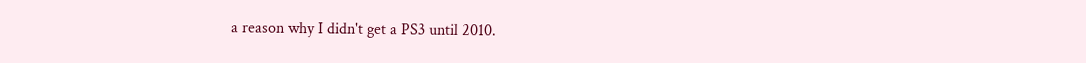a reason why I didn't get a PS3 until 2010.